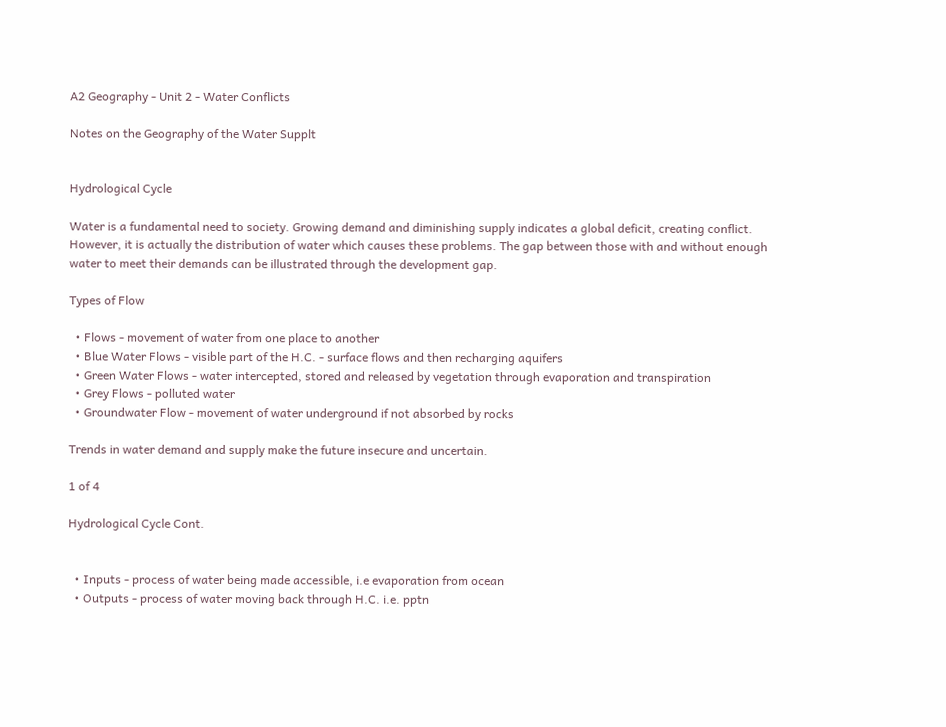A2 Geography - Unit 2 - Water Conflicts

Notes on the Geography of the Water Supplt


Hydrological Cycle

Water is a fundamental need to society. Growing demand and diminishing supply indicates a global deficit, creating conflict. However, it is actually the distribution of water which causes these problems. The gap between those with and without enough water to meet their demands can be illustrated through the development gap.

Types of Flow

  • Flows - movement of water from one place to another
  • Blue Water Flows - visible part of the H.C. - surface flows and then recharging aquifers
  • Green Water Flows - water intercepted, stored and released by vegetation through evaporation and transpiration
  • Grey Flows - polluted water
  • Groundwater Flow - movement of water underground if not absorbed by rocks

Trends in water demand and supply make the future insecure and uncertain.

1 of 4

Hydrological Cycle Cont.


  • Inputs - process of water being made accessible, i.e evaporation from ocean
  • Outputs - process of water moving back through H.C. i.e. pptn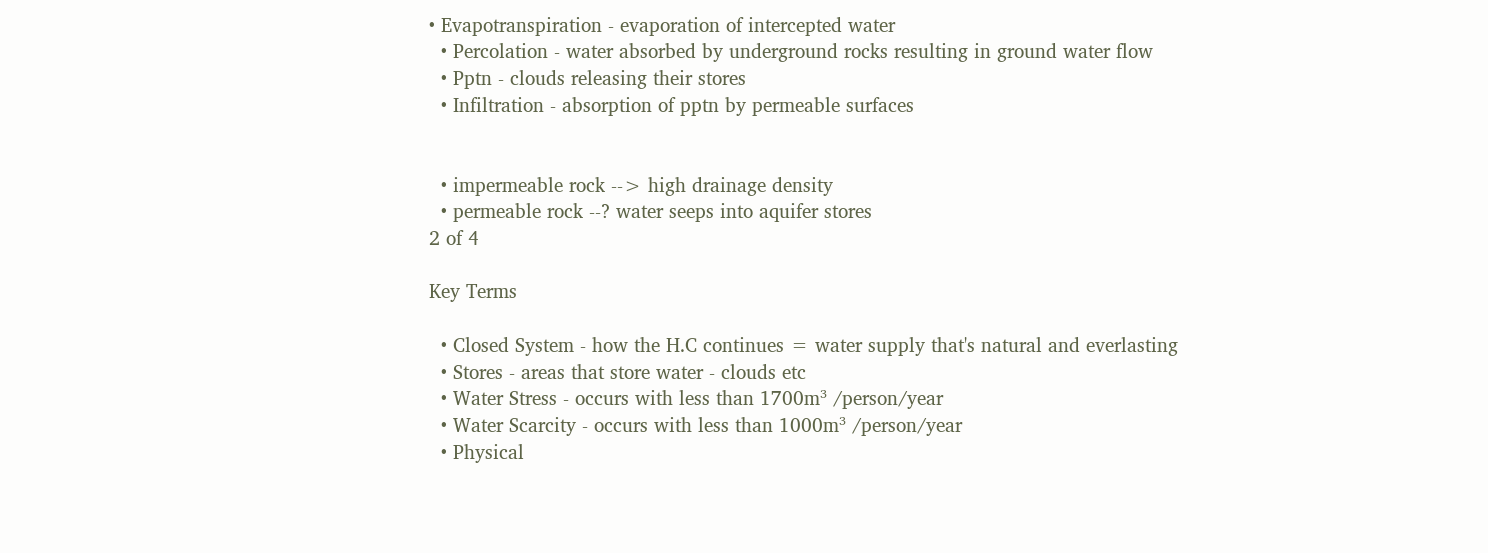• Evapotranspiration - evaporation of intercepted water
  • Percolation - water absorbed by underground rocks resulting in ground water flow
  • Pptn - clouds releasing their stores
  • Infiltration - absorption of pptn by permeable surfaces


  • impermeable rock --> high drainage density
  • permeable rock --? water seeps into aquifer stores
2 of 4

Key Terms

  • Closed System - how the H.C continues = water supply that's natural and everlasting
  • Stores - areas that store water - clouds etc
  • Water Stress - occurs with less than 1700m³ /person/year
  • Water Scarcity - occurs with less than 1000m³ /person/year
  • Physical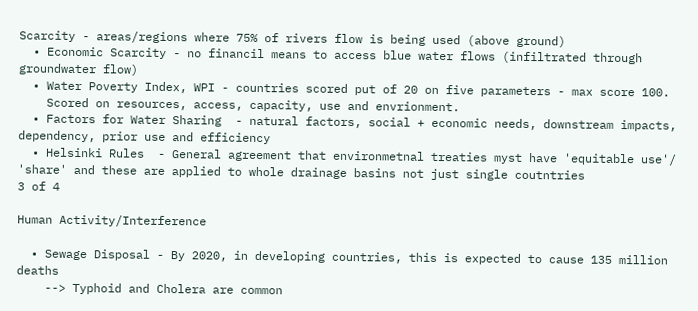Scarcity - areas/regions where 75% of rivers flow is being used (above ground)
  • Economic Scarcity - no financil means to access blue water flows (infiltrated through groundwater flow)
  • Water Poverty Index, WPI - countries scored put of 20 on five parameters - max score 100.
    Scored on resources, access, capacity, use and envrionment.
  • Factors for Water Sharing  - natural factors, social + economic needs, downstream impacts, dependency, prior use and efficiency
  • Helsinki Rules  - General agreement that environmetnal treaties myst have 'equitable use'/ 'share' and these are applied to whole drainage basins not just single coutntries
3 of 4

Human Activity/Interference

  • Sewage Disposal - By 2020, in developing countries, this is expected to cause 135 million deaths
    --> Typhoid and Cholera are common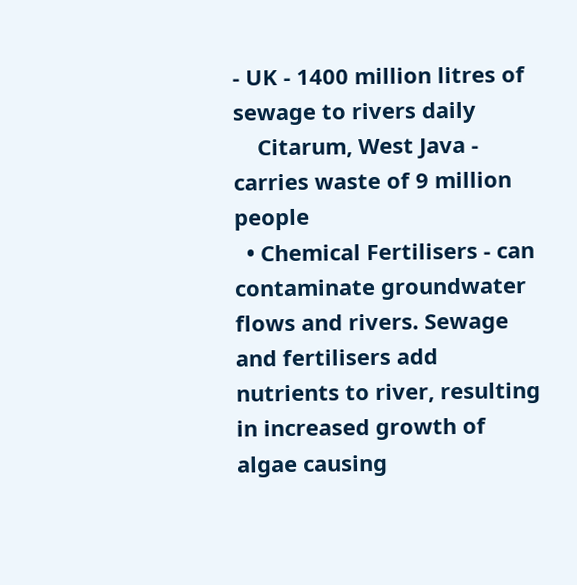- UK - 1400 million litres of sewage to rivers daily
    Citarum, West Java - carries waste of 9 million people
  • Chemical Fertilisers - can contaminate groundwater flows and rivers. Sewage and fertilisers add nutrients to river, resulting in increased growth of algae causing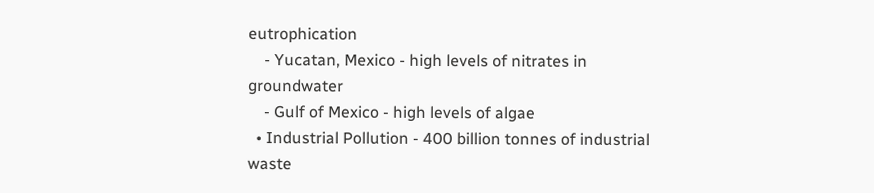eutrophication
    - Yucatan, Mexico - high levels of nitrates in groundwater
    - Gulf of Mexico - high levels of algae
  • Industrial Pollution - 400 billion tonnes of industrial waste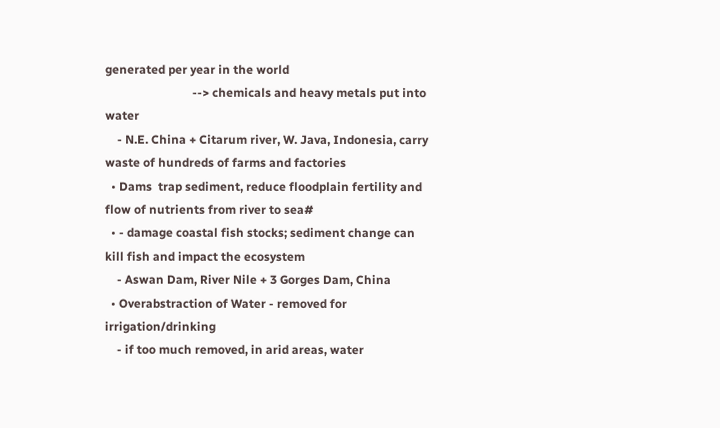generated per year in the world
                             --> chemicals and heavy metals put into water
    - N.E. China + Citarum river, W. Java, Indonesia, carry waste of hundreds of farms and factories
  • Dams  trap sediment, reduce floodplain fertility and flow of nutrients from river to sea#
  • - damage coastal fish stocks; sediment change can kill fish and impact the ecosystem
    - Aswan Dam, River Nile + 3 Gorges Dam, China
  • Overabstraction of Water - removed for irrigation/drinking
    - if too much removed, in arid areas, water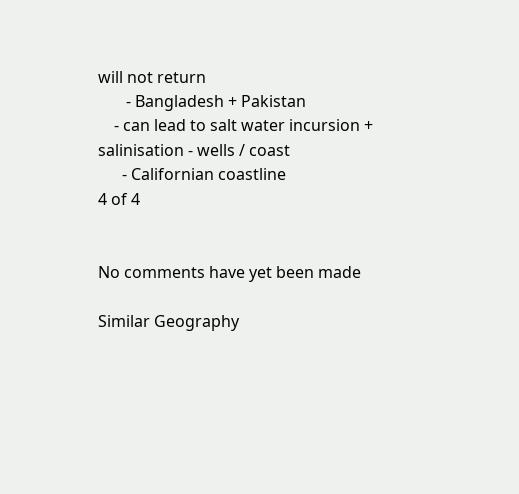will not return
       - Bangladesh + Pakistan
    - can lead to salt water incursion + salinisation - wells / coast
      - Californian coastline
4 of 4


No comments have yet been made

Similar Geography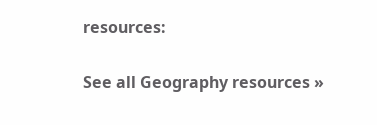resources:

See all Geography resources »